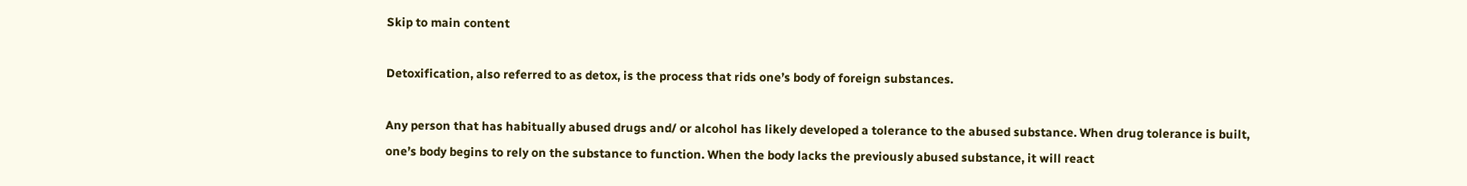Skip to main content

Detoxification, also referred to as detox, is the process that rids one’s body of foreign substances.

Any person that has habitually abused drugs and/ or alcohol has likely developed a tolerance to the abused substance. When drug tolerance is built, one’s body begins to rely on the substance to function. When the body lacks the previously abused substance, it will react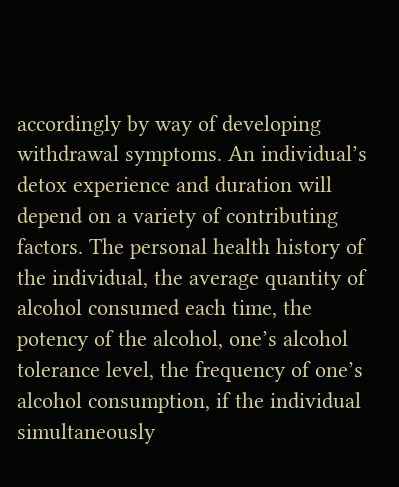accordingly by way of developing withdrawal symptoms. An individual’s detox experience and duration will depend on a variety of contributing factors. The personal health history of the individual, the average quantity of alcohol consumed each time, the potency of the alcohol, one’s alcohol tolerance level, the frequency of one’s alcohol consumption, if the individual simultaneously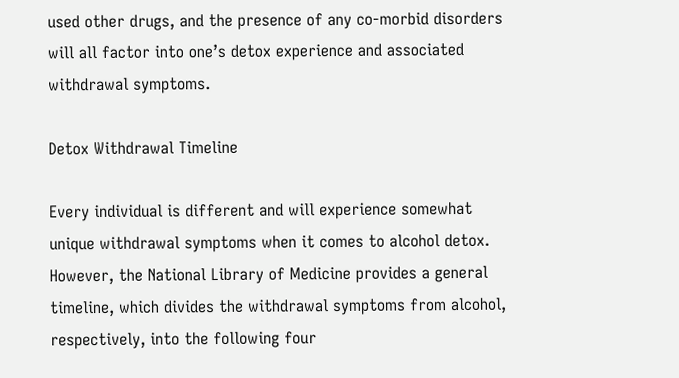used other drugs, and the presence of any co-morbid disorders will all factor into one’s detox experience and associated withdrawal symptoms.

Detox Withdrawal Timeline

Every individual is different and will experience somewhat unique withdrawal symptoms when it comes to alcohol detox. However, the National Library of Medicine provides a general timeline, which divides the withdrawal symptoms from alcohol, respectively, into the following four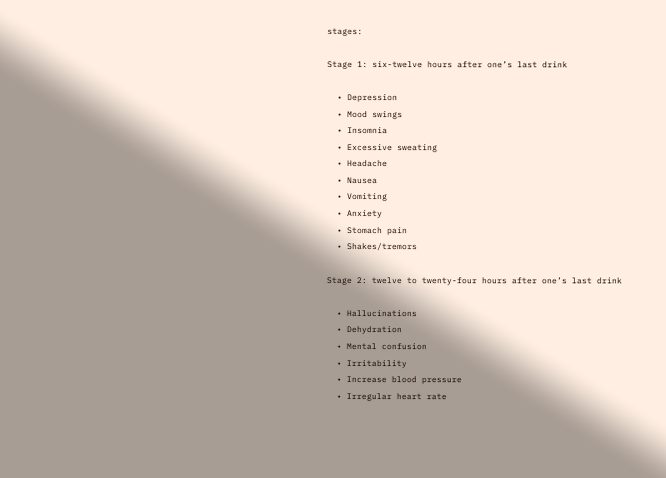stages:

Stage 1: six-twelve hours after one’s last drink

  • Depression
  • Mood swings
  • Insomnia
  • Excessive sweating
  • Headache
  • Nausea
  • Vomiting
  • Anxiety
  • Stomach pain
  • Shakes/tremors

Stage 2: twelve to twenty-four hours after one’s last drink

  • Hallucinations
  • Dehydration
  • Mental confusion
  • Irritability
  • Increase blood pressure
  • Irregular heart rate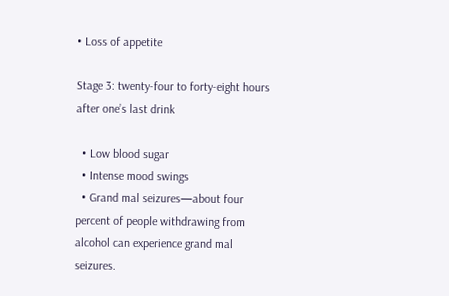• Loss of appetite

Stage 3: twenty-four to forty-eight hours after one’s last drink

  • Low blood sugar
  • Intense mood swings
  • Grand mal seizures—about four percent of people withdrawing from alcohol can experience grand mal seizures.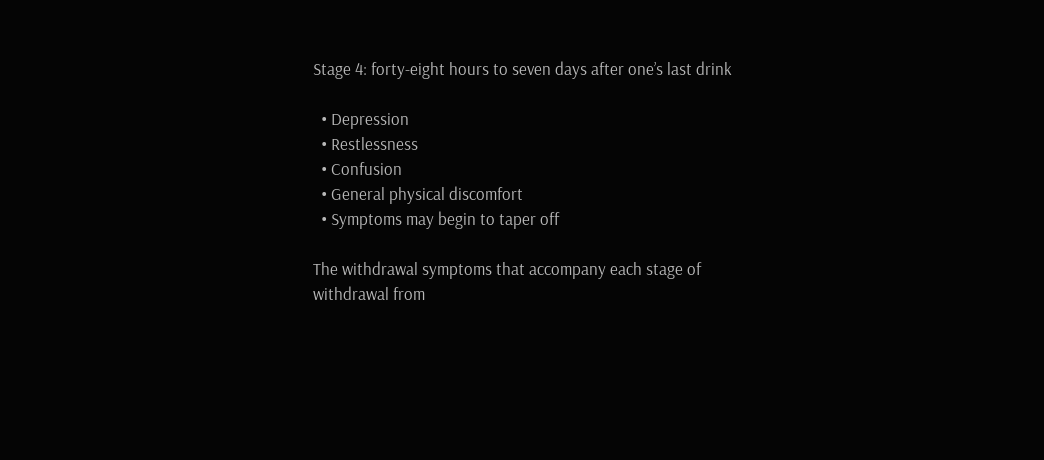Stage 4: forty-eight hours to seven days after one’s last drink

  • Depression
  • Restlessness
  • Confusion
  • General physical discomfort
  • Symptoms may begin to taper off

The withdrawal symptoms that accompany each stage of withdrawal from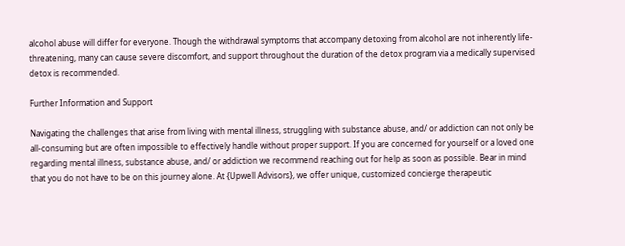alcohol abuse will differ for everyone. Though the withdrawal symptoms that accompany detoxing from alcohol are not inherently life-threatening, many can cause severe discomfort, and support throughout the duration of the detox program via a medically supervised detox is recommended.

Further Information and Support

Navigating the challenges that arise from living with mental illness, struggling with substance abuse, and/ or addiction can not only be all-consuming but are often impossible to effectively handle without proper support. If you are concerned for yourself or a loved one regarding mental illness, substance abuse, and/ or addiction we recommend reaching out for help as soon as possible. Bear in mind that you do not have to be on this journey alone. At {Upwell Advisors}, we offer unique, customized concierge therapeutic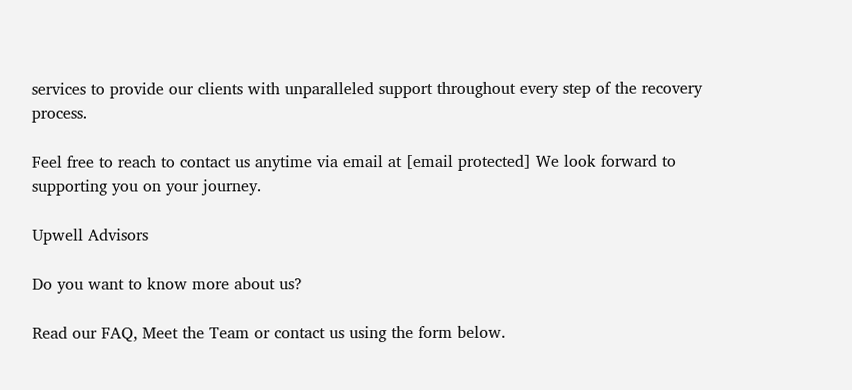services to provide our clients with unparalleled support throughout every step of the recovery process.

Feel free to reach to contact us anytime via email at [email protected] We look forward to supporting you on your journey.

Upwell Advisors

Do you want to know more about us?

Read our FAQ, Meet the Team or contact us using the form below.